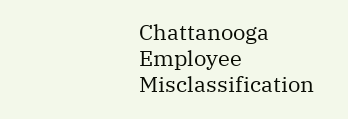Chattanooga Employee Misclassification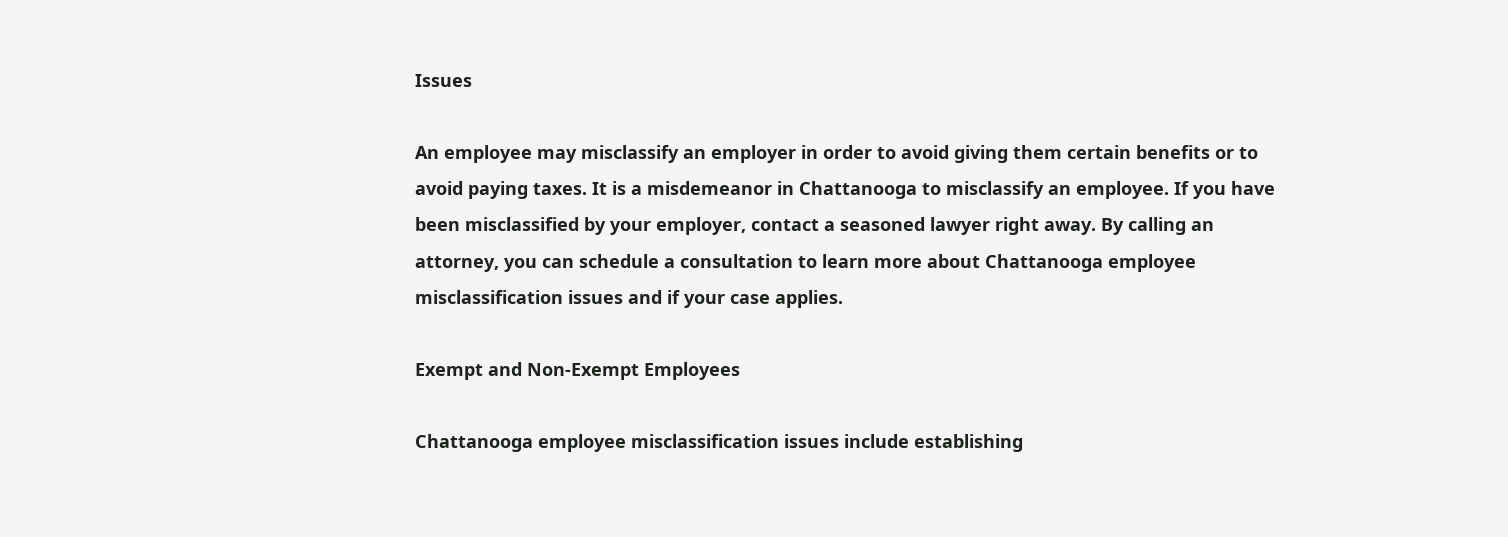Issues

An employee may misclassify an employer in order to avoid giving them certain benefits or to avoid paying taxes. It is a misdemeanor in Chattanooga to misclassify an employee. If you have been misclassified by your employer, contact a seasoned lawyer right away. By calling an attorney, you can schedule a consultation to learn more about Chattanooga employee misclassification issues and if your case applies.

Exempt and Non-Exempt Employees

Chattanooga employee misclassification issues include establishing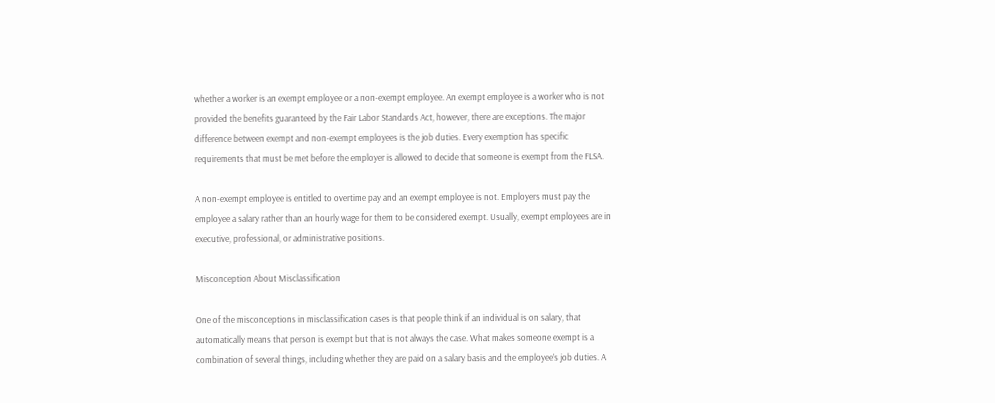whether a worker is an exempt employee or a non-exempt employee. An exempt employee is a worker who is not provided the benefits guaranteed by the Fair Labor Standards Act, however, there are exceptions. The major difference between exempt and non-exempt employees is the job duties. Every exemption has specific requirements that must be met before the employer is allowed to decide that someone is exempt from the FLSA.

A non-exempt employee is entitled to overtime pay and an exempt employee is not. Employers must pay the employee a salary rather than an hourly wage for them to be considered exempt. Usually, exempt employees are in executive, professional, or administrative positions.

Misconception About Misclassification

One of the misconceptions in misclassification cases is that people think if an individual is on salary, that automatically means that person is exempt but that is not always the case. What makes someone exempt is a combination of several things, including whether they are paid on a salary basis and the employee’s job duties. A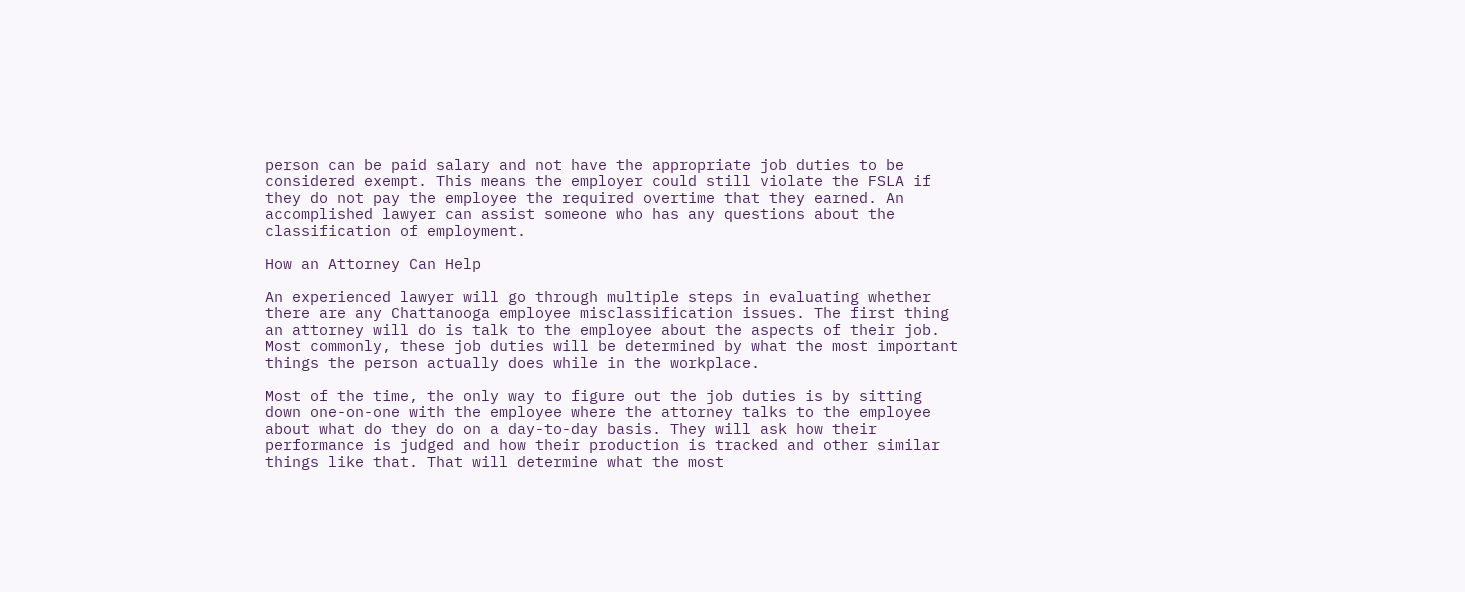person can be paid salary and not have the appropriate job duties to be considered exempt. This means the employer could still violate the FSLA if they do not pay the employee the required overtime that they earned. An accomplished lawyer can assist someone who has any questions about the classification of employment.

How an Attorney Can Help

An experienced lawyer will go through multiple steps in evaluating whether there are any Chattanooga employee misclassification issues. The first thing an attorney will do is talk to the employee about the aspects of their job. Most commonly, these job duties will be determined by what the most important things the person actually does while in the workplace.

Most of the time, the only way to figure out the job duties is by sitting down one-on-one with the employee where the attorney talks to the employee about what do they do on a day-to-day basis. They will ask how their performance is judged and how their production is tracked and other similar things like that. That will determine what the most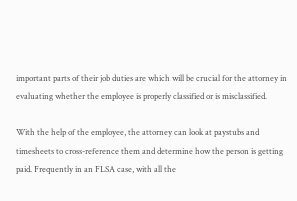important parts of their job duties are which will be crucial for the attorney in evaluating whether the employee is properly classified or is misclassified.

With the help of the employee, the attorney can look at paystubs and timesheets to cross-reference them and determine how the person is getting paid. Frequently in an FLSA case, with all the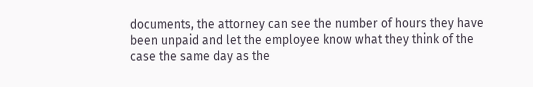documents, the attorney can see the number of hours they have been unpaid and let the employee know what they think of the case the same day as the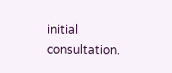initial consultation.